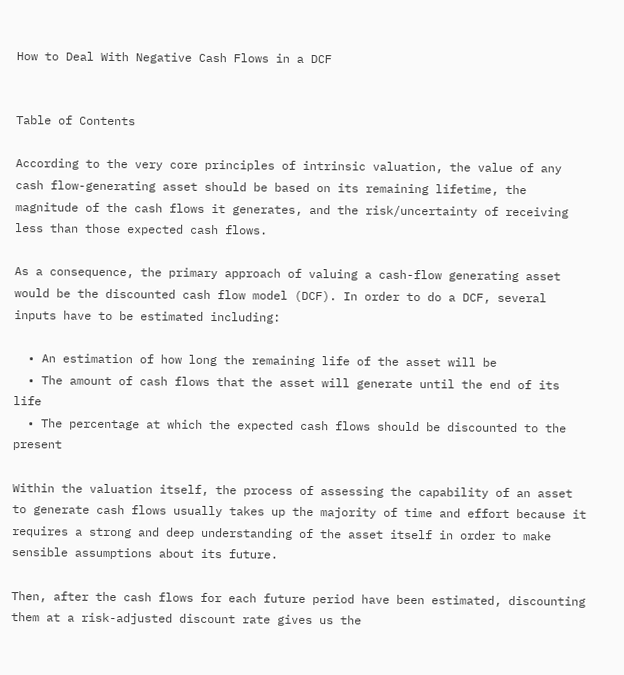How to Deal With Negative Cash Flows in a DCF


Table of Contents

According to the very core principles of intrinsic valuation, the value of any cash flow-generating asset should be based on its remaining lifetime, the magnitude of the cash flows it generates, and the risk/uncertainty of receiving less than those expected cash flows.

As a consequence, the primary approach of valuing a cash-flow generating asset would be the discounted cash flow model (DCF). In order to do a DCF, several inputs have to be estimated including:

  • An estimation of how long the remaining life of the asset will be
  • The amount of cash flows that the asset will generate until the end of its life
  • The percentage at which the expected cash flows should be discounted to the present

Within the valuation itself, the process of assessing the capability of an asset to generate cash flows usually takes up the majority of time and effort because it requires a strong and deep understanding of the asset itself in order to make sensible assumptions about its future.

Then, after the cash flows for each future period have been estimated, discounting them at a risk-adjusted discount rate gives us the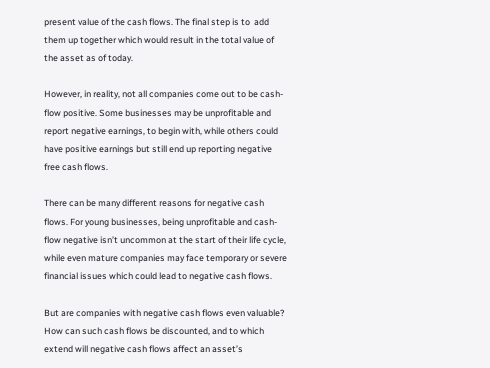present value of the cash flows. The final step is to  add them up together which would result in the total value of the asset as of today.

However, in reality, not all companies come out to be cash-flow positive. Some businesses may be unprofitable and report negative earnings, to begin with, while others could have positive earnings but still end up reporting negative free cash flows.

There can be many different reasons for negative cash flows. For young businesses, being unprofitable and cash-flow negative isn’t uncommon at the start of their life cycle, while even mature companies may face temporary or severe financial issues which could lead to negative cash flows.

But are companies with negative cash flows even valuable? How can such cash flows be discounted, and to which extend will negative cash flows affect an asset’s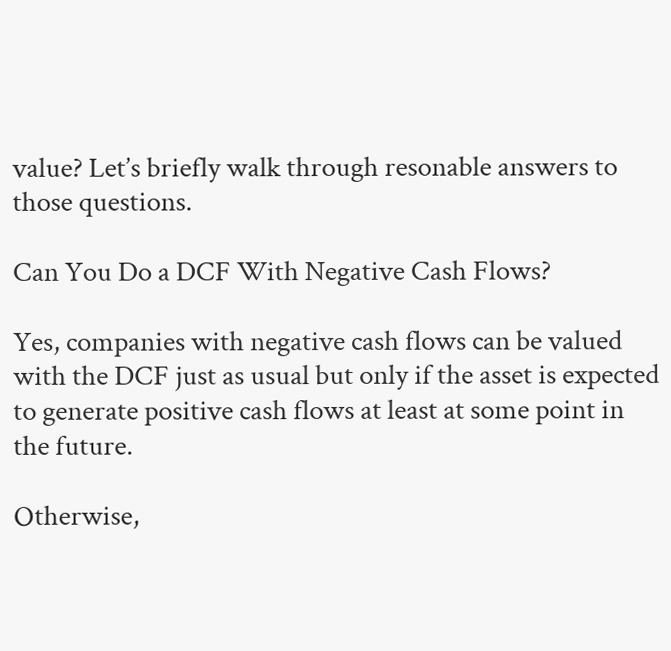value? Let’s briefly walk through resonable answers to those questions.

Can You Do a DCF With Negative Cash Flows?

Yes, companies with negative cash flows can be valued with the DCF just as usual but only if the asset is expected to generate positive cash flows at least at some point in the future.

Otherwise,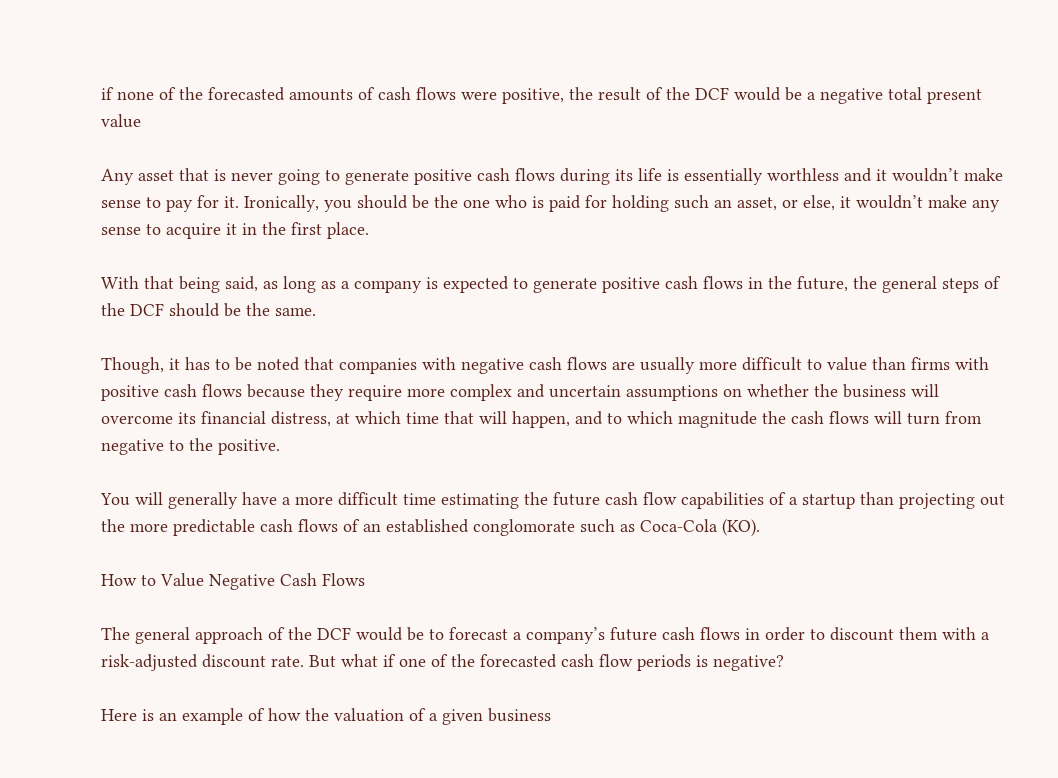if none of the forecasted amounts of cash flows were positive, the result of the DCF would be a negative total present value

Any asset that is never going to generate positive cash flows during its life is essentially worthless and it wouldn’t make sense to pay for it. Ironically, you should be the one who is paid for holding such an asset, or else, it wouldn’t make any sense to acquire it in the first place.

With that being said, as long as a company is expected to generate positive cash flows in the future, the general steps of the DCF should be the same.

Though, it has to be noted that companies with negative cash flows are usually more difficult to value than firms with positive cash flows because they require more complex and uncertain assumptions on whether the business will overcome its financial distress, at which time that will happen, and to which magnitude the cash flows will turn from negative to the positive.

You will generally have a more difficult time estimating the future cash flow capabilities of a startup than projecting out the more predictable cash flows of an established conglomorate such as Coca-Cola (KO).

How to Value Negative Cash Flows

The general approach of the DCF would be to forecast a company’s future cash flows in order to discount them with a risk-adjusted discount rate. But what if one of the forecasted cash flow periods is negative?

Here is an example of how the valuation of a given business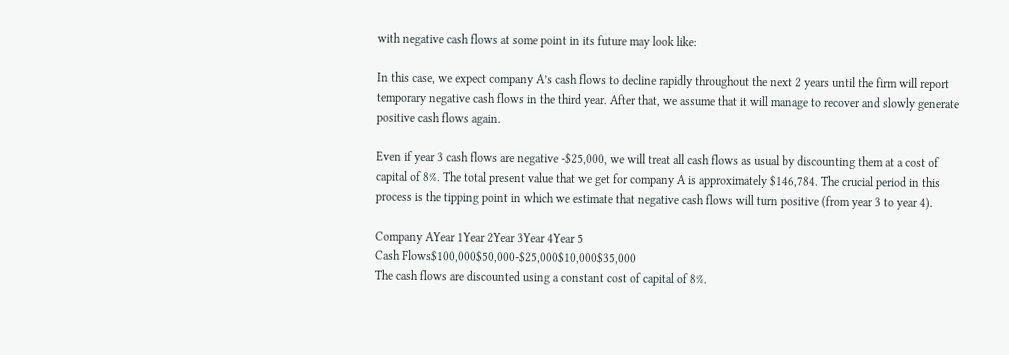with negative cash flows at some point in its future may look like:

In this case, we expect company A’s cash flows to decline rapidly throughout the next 2 years until the firm will report temporary negative cash flows in the third year. After that, we assume that it will manage to recover and slowly generate positive cash flows again.

Even if year 3 cash flows are negative -$25,000, we will treat all cash flows as usual by discounting them at a cost of capital of 8%. The total present value that we get for company A is approximately $146,784. The crucial period in this process is the tipping point in which we estimate that negative cash flows will turn positive (from year 3 to year 4).

Company AYear 1Year 2Year 3Year 4Year 5
Cash Flows$100,000$50,000-$25,000$10,000$35,000
The cash flows are discounted using a constant cost of capital of 8%.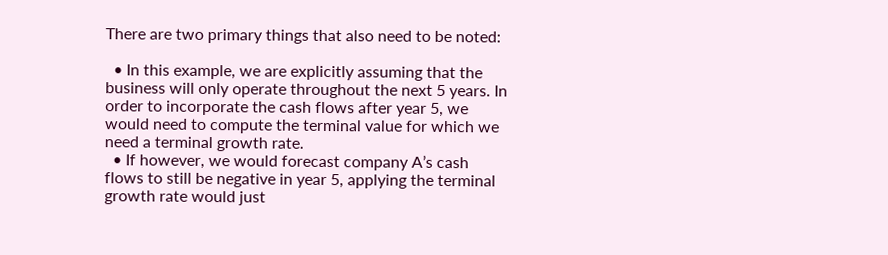There are two primary things that also need to be noted:

  • In this example, we are explicitly assuming that the business will only operate throughout the next 5 years. In order to incorporate the cash flows after year 5, we would need to compute the terminal value for which we need a terminal growth rate.
  • If however, we would forecast company A’s cash flows to still be negative in year 5, applying the terminal growth rate would just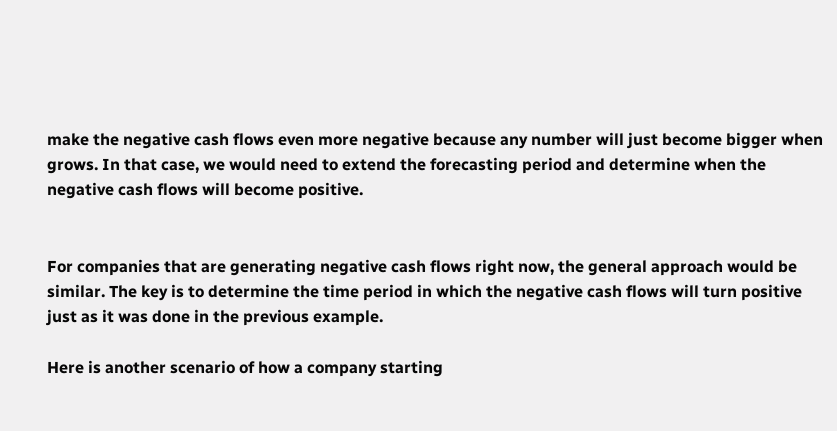make the negative cash flows even more negative because any number will just become bigger when grows. In that case, we would need to extend the forecasting period and determine when the negative cash flows will become positive.


For companies that are generating negative cash flows right now, the general approach would be similar. The key is to determine the time period in which the negative cash flows will turn positive just as it was done in the previous example.

Here is another scenario of how a company starting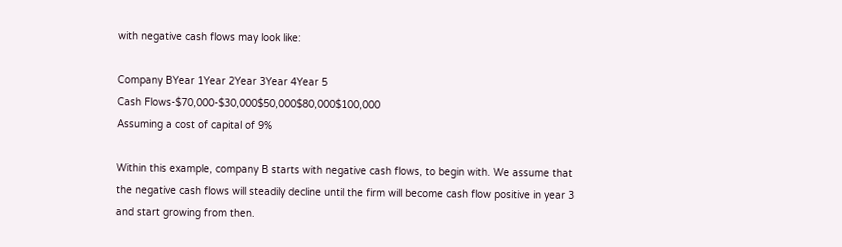with negative cash flows may look like:

Company BYear 1Year 2Year 3Year 4Year 5
Cash Flows-$70,000-$30,000$50,000$80,000$100,000
Assuming a cost of capital of 9%

Within this example, company B starts with negative cash flows, to begin with. We assume that the negative cash flows will steadily decline until the firm will become cash flow positive in year 3 and start growing from then.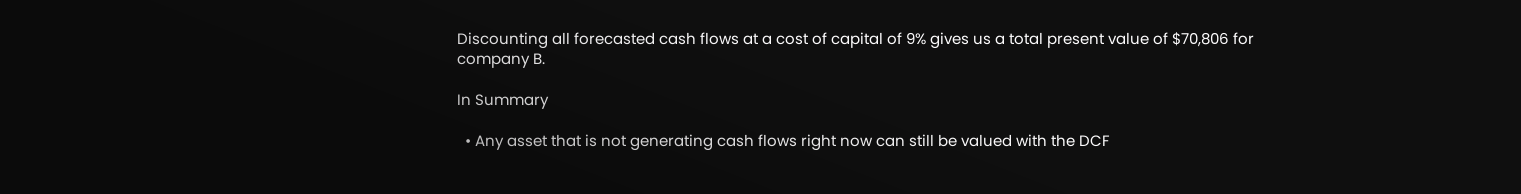Discounting all forecasted cash flows at a cost of capital of 9% gives us a total present value of $70,806 for company B.

In Summary

  • Any asset that is not generating cash flows right now can still be valued with the DCF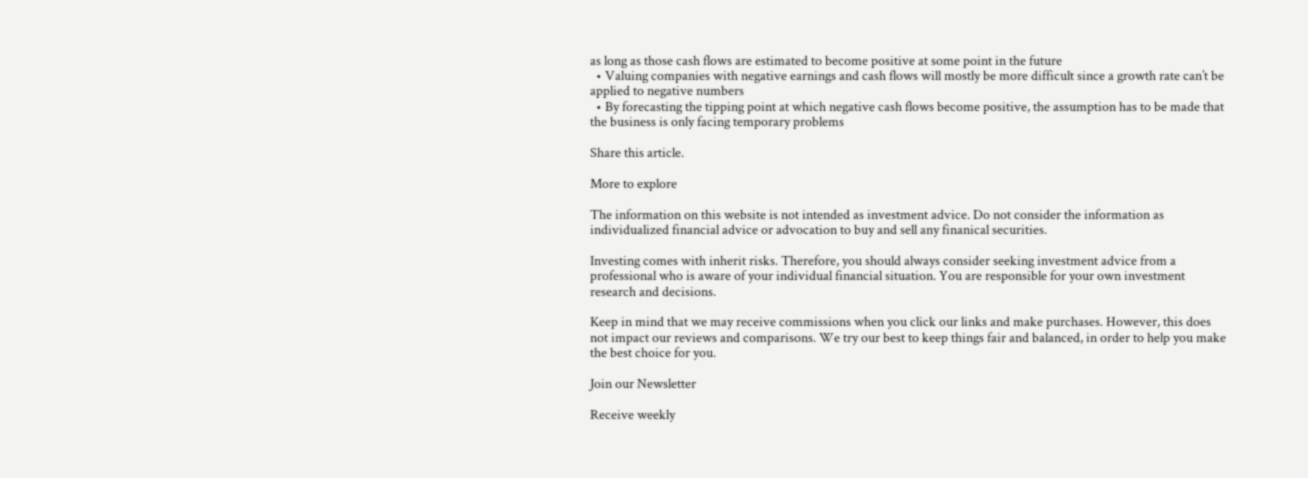as long as those cash flows are estimated to become positive at some point in the future
  • Valuing companies with negative earnings and cash flows will mostly be more difficult since a growth rate can’t be applied to negative numbers
  • By forecasting the tipping point at which negative cash flows become positive, the assumption has to be made that the business is only facing temporary problems

Share this article.

More to explore

The information on this website is not intended as investment advice. Do not consider the information as individualized financial advice or advocation to buy and sell any finanical securities.

Investing comes with inherit risks. Therefore, you should always consider seeking investment advice from a professional who is aware of your individual financial situation. You are responsible for your own investment research and decisions.

Keep in mind that we may receive commissions when you click our links and make purchases. However, this does not impact our reviews and comparisons. We try our best to keep things fair and balanced, in order to help you make the best choice for you.

Join our Newsletter

Receive weekly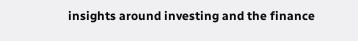insights around investing and the finance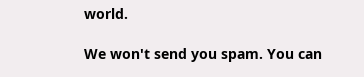world.

We won't send you spam. You can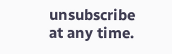unsubscribe at any time.